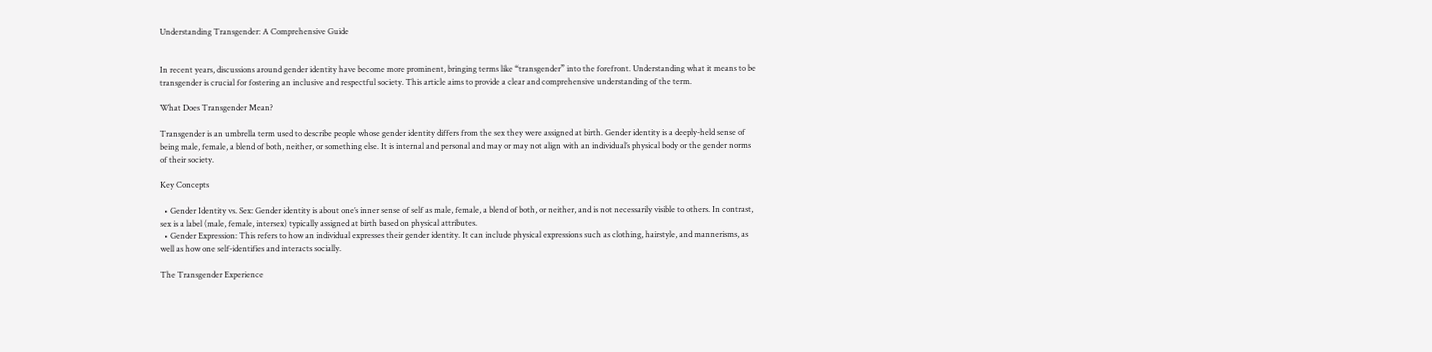Understanding Transgender: A Comprehensive Guide


In recent years, discussions around gender identity have become more prominent, bringing terms like “transgender” into the forefront. Understanding what it means to be transgender is crucial for fostering an inclusive and respectful society. This article aims to provide a clear and comprehensive understanding of the term.

What Does Transgender Mean?

Transgender is an umbrella term used to describe people whose gender identity differs from the sex they were assigned at birth. Gender identity is a deeply-held sense of being male, female, a blend of both, neither, or something else. It is internal and personal and may or may not align with an individual’s physical body or the gender norms of their society.

Key Concepts

  • Gender Identity vs. Sex: Gender identity is about one’s inner sense of self as male, female, a blend of both, or neither, and is not necessarily visible to others. In contrast, sex is a label (male, female, intersex) typically assigned at birth based on physical attributes.
  • Gender Expression: This refers to how an individual expresses their gender identity. It can include physical expressions such as clothing, hairstyle, and mannerisms, as well as how one self-identifies and interacts socially.

The Transgender Experience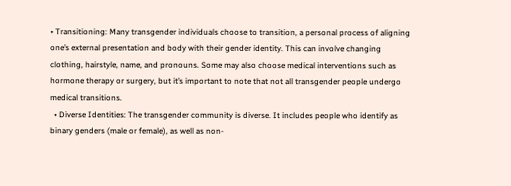• Transitioning: Many transgender individuals choose to transition, a personal process of aligning one’s external presentation and body with their gender identity. This can involve changing clothing, hairstyle, name, and pronouns. Some may also choose medical interventions such as hormone therapy or surgery, but it’s important to note that not all transgender people undergo medical transitions.
  • Diverse Identities: The transgender community is diverse. It includes people who identify as binary genders (male or female), as well as non-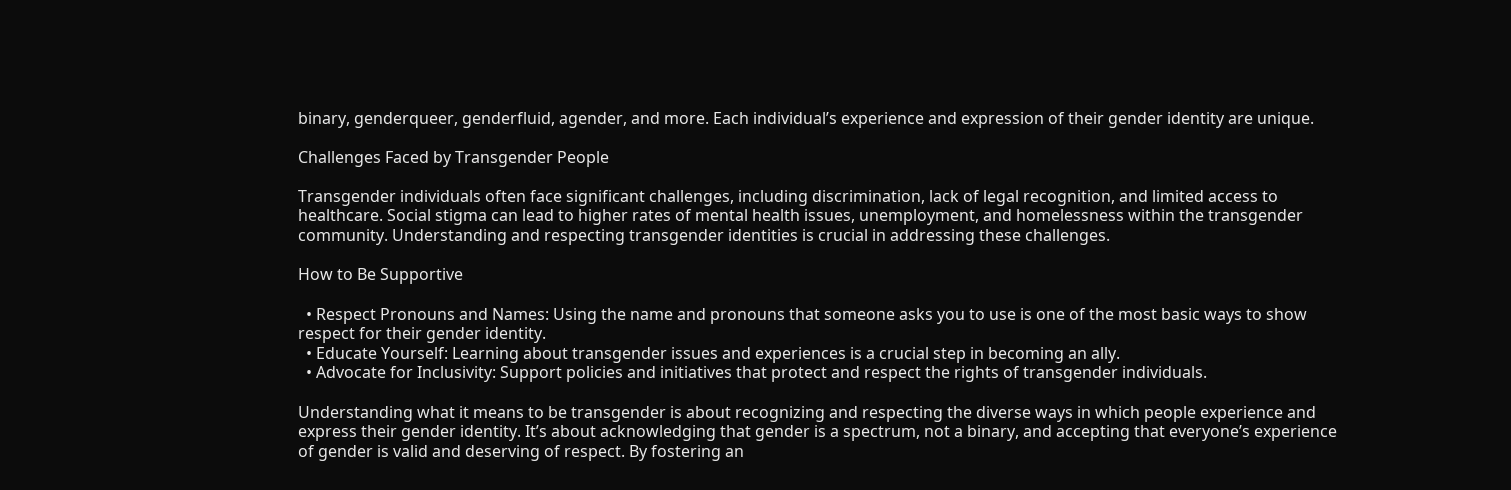binary, genderqueer, genderfluid, agender, and more. Each individual’s experience and expression of their gender identity are unique.

Challenges Faced by Transgender People

Transgender individuals often face significant challenges, including discrimination, lack of legal recognition, and limited access to healthcare. Social stigma can lead to higher rates of mental health issues, unemployment, and homelessness within the transgender community. Understanding and respecting transgender identities is crucial in addressing these challenges.

How to Be Supportive

  • Respect Pronouns and Names: Using the name and pronouns that someone asks you to use is one of the most basic ways to show respect for their gender identity.
  • Educate Yourself: Learning about transgender issues and experiences is a crucial step in becoming an ally.
  • Advocate for Inclusivity: Support policies and initiatives that protect and respect the rights of transgender individuals.

Understanding what it means to be transgender is about recognizing and respecting the diverse ways in which people experience and express their gender identity. It’s about acknowledging that gender is a spectrum, not a binary, and accepting that everyone’s experience of gender is valid and deserving of respect. By fostering an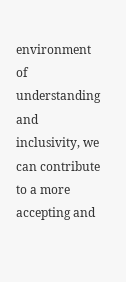environment of understanding and inclusivity, we can contribute to a more accepting and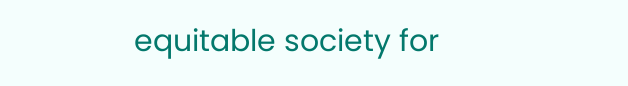equitable society for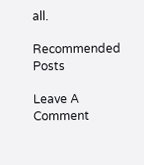all.

Recommended Posts

Leave A Comment